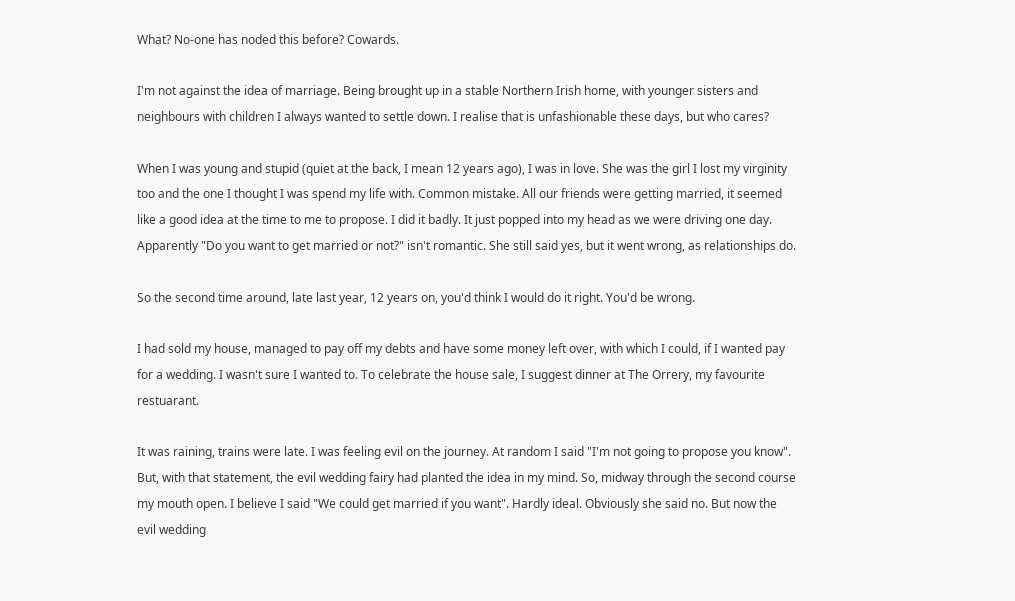What? No-one has noded this before? Cowards.

I'm not against the idea of marriage. Being brought up in a stable Northern Irish home, with younger sisters and neighbours with children I always wanted to settle down. I realise that is unfashionable these days, but who cares?

When I was young and stupid (quiet at the back, I mean 12 years ago), I was in love. She was the girl I lost my virginity too and the one I thought I was spend my life with. Common mistake. All our friends were getting married, it seemed like a good idea at the time to me to propose. I did it badly. It just popped into my head as we were driving one day. Apparently "Do you want to get married or not?" isn't romantic. She still said yes, but it went wrong, as relationships do.

So the second time around, late last year, 12 years on, you'd think I would do it right. You'd be wrong.

I had sold my house, managed to pay off my debts and have some money left over, with which I could, if I wanted pay for a wedding. I wasn't sure I wanted to. To celebrate the house sale, I suggest dinner at The Orrery, my favourite restuarant.

It was raining, trains were late. I was feeling evil on the journey. At random I said "I'm not going to propose you know". But, with that statement, the evil wedding fairy had planted the idea in my mind. So, midway through the second course my mouth open. I believe I said "We could get married if you want". Hardly ideal. Obviously she said no. But now the evil wedding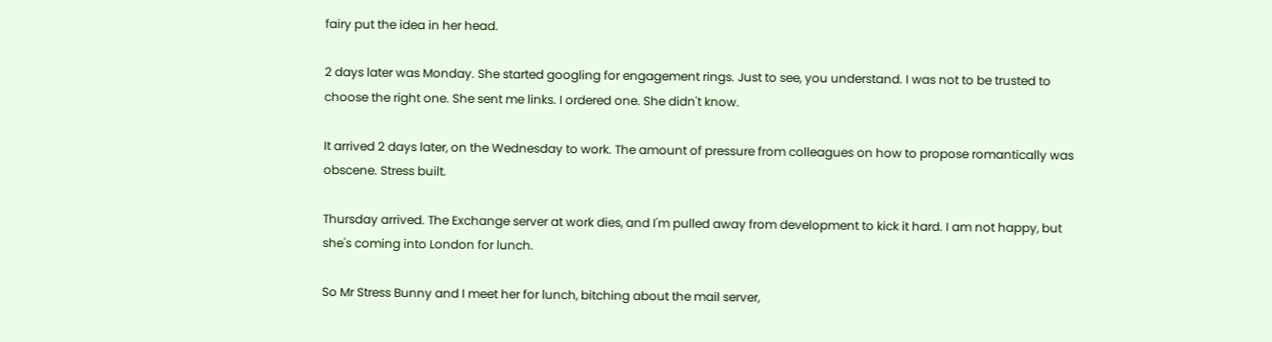fairy put the idea in her head.

2 days later was Monday. She started googling for engagement rings. Just to see, you understand. I was not to be trusted to choose the right one. She sent me links. I ordered one. She didn't know.

It arrived 2 days later, on the Wednesday to work. The amount of pressure from colleagues on how to propose romantically was obscene. Stress built.

Thursday arrived. The Exchange server at work dies, and I'm pulled away from development to kick it hard. I am not happy, but she's coming into London for lunch.

So Mr Stress Bunny and I meet her for lunch, bitching about the mail server,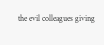the evil colleagues giving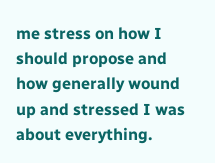me stress on how I should propose and how generally wound up and stressed I was about everything.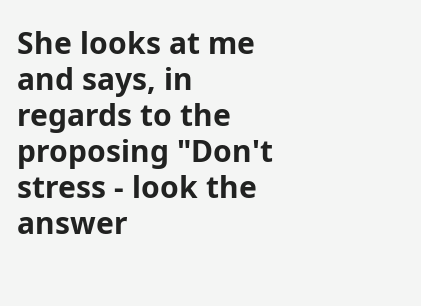She looks at me and says, in regards to the proposing "Don't stress - look the answer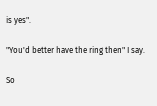is yes".

"You'd better have the ring then" I say.

So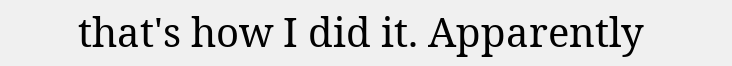that's how I did it. Apparently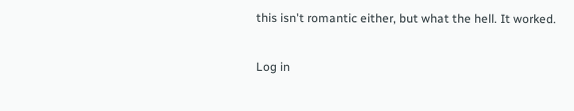this isn't romantic either, but what the hell. It worked.

Log in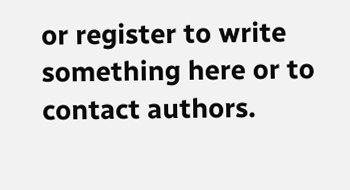or register to write something here or to contact authors.